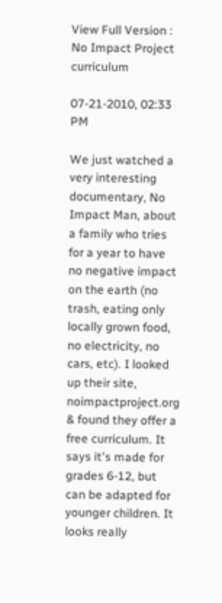View Full Version : No Impact Project curriculum

07-21-2010, 02:33 PM

We just watched a very interesting documentary, No Impact Man, about a family who tries for a year to have no negative impact on the earth (no trash, eating only locally grown food, no electricity, no cars, etc). I looked up their site, noimpactproject.org & found they offer a free curriculum. It says it's made for grades 6-12, but can be adapted for younger children. It looks really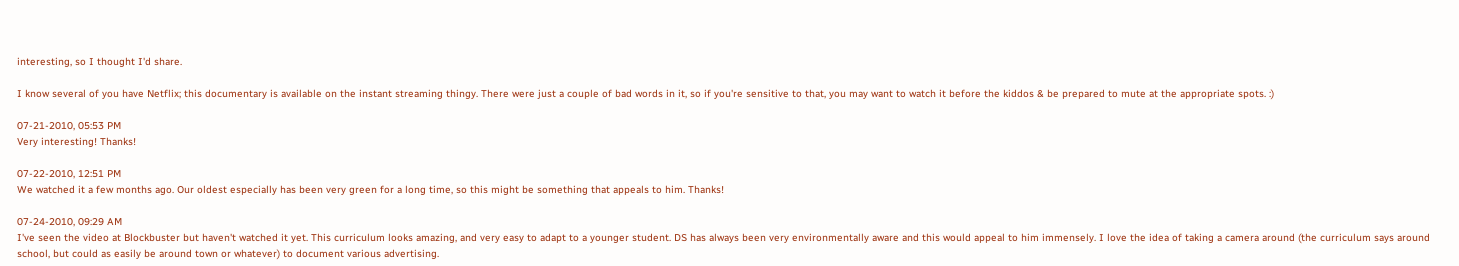interesting, so I thought I'd share.

I know several of you have Netflix; this documentary is available on the instant streaming thingy. There were just a couple of bad words in it, so if you're sensitive to that, you may want to watch it before the kiddos & be prepared to mute at the appropriate spots. :)

07-21-2010, 05:53 PM
Very interesting! Thanks!

07-22-2010, 12:51 PM
We watched it a few months ago. Our oldest especially has been very green for a long time, so this might be something that appeals to him. Thanks!

07-24-2010, 09:29 AM
I've seen the video at Blockbuster but haven't watched it yet. This curriculum looks amazing, and very easy to adapt to a younger student. DS has always been very environmentally aware and this would appeal to him immensely. I love the idea of taking a camera around (the curriculum says around school, but could as easily be around town or whatever) to document various advertising.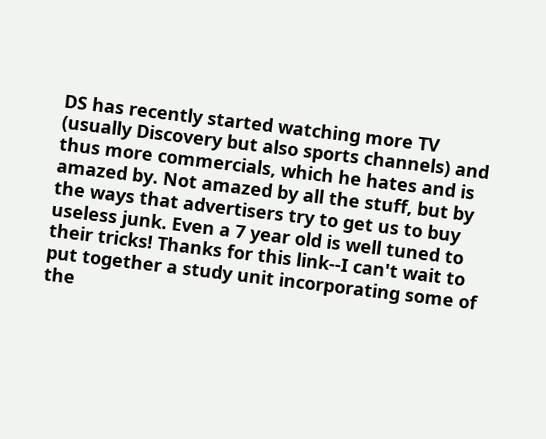DS has recently started watching more TV (usually Discovery but also sports channels) and thus more commercials, which he hates and is amazed by. Not amazed by all the stuff, but by the ways that advertisers try to get us to buy useless junk. Even a 7 year old is well tuned to their tricks! Thanks for this link--I can't wait to put together a study unit incorporating some of the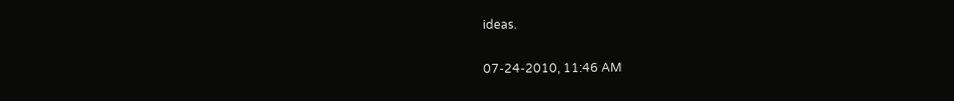ideas.

07-24-2010, 11:46 AM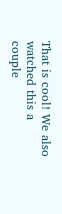That is cool! We also watched this a couple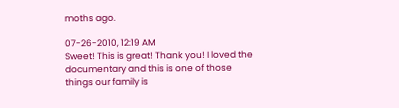moths ago.

07-26-2010, 12:19 AM
Sweet! This is great! Thank you! I loved the documentary and this is one of those things our family is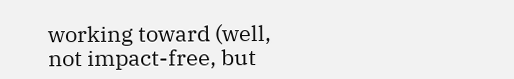working toward (well, not impact-free, but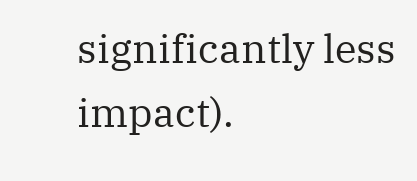significantly less impact).